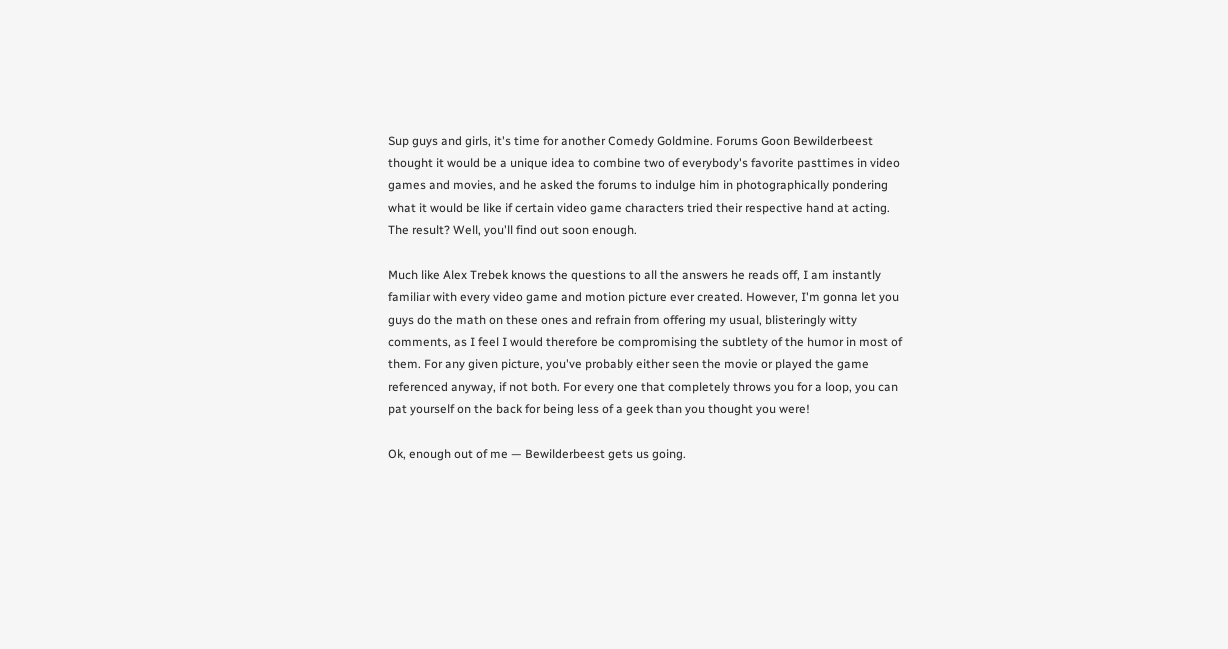Sup guys and girls, it's time for another Comedy Goldmine. Forums Goon Bewilderbeest thought it would be a unique idea to combine two of everybody's favorite pasttimes in video games and movies, and he asked the forums to indulge him in photographically pondering what it would be like if certain video game characters tried their respective hand at acting. The result? Well, you'll find out soon enough.

Much like Alex Trebek knows the questions to all the answers he reads off, I am instantly familiar with every video game and motion picture ever created. However, I'm gonna let you guys do the math on these ones and refrain from offering my usual, blisteringly witty comments, as I feel I would therefore be compromising the subtlety of the humor in most of them. For any given picture, you've probably either seen the movie or played the game referenced anyway, if not both. For every one that completely throws you for a loop, you can pat yourself on the back for being less of a geek than you thought you were!

Ok, enough out of me — Bewilderbeest gets us going.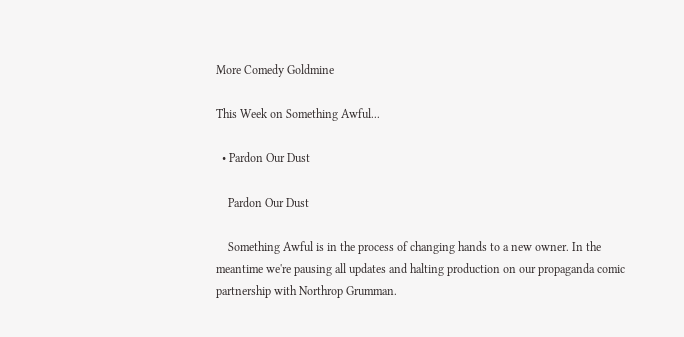More Comedy Goldmine

This Week on Something Awful...

  • Pardon Our Dust

    Pardon Our Dust

    Something Awful is in the process of changing hands to a new owner. In the meantime we're pausing all updates and halting production on our propaganda comic partnership with Northrop Grumman.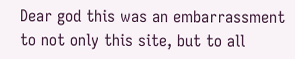Dear god this was an embarrassment to not only this site, but to all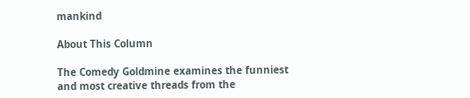mankind

About This Column

The Comedy Goldmine examines the funniest and most creative threads from the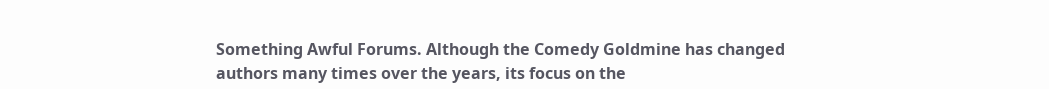Something Awful Forums. Although the Comedy Goldmine has changed authors many times over the years, its focus on the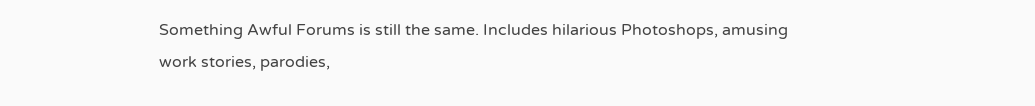Something Awful Forums is still the same. Includes hilarious Photoshops, amusing work stories, parodies,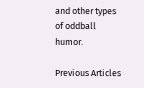and other types of oddball humor.

Previous Articles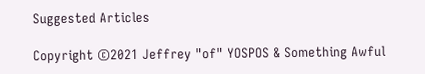Suggested Articles

Copyright ©2021 Jeffrey "of" YOSPOS & Something Awful